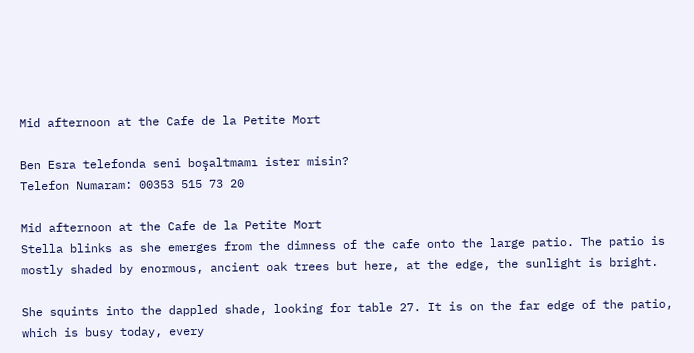Mid afternoon at the Cafe de la Petite Mort

Ben Esra telefonda seni boşaltmamı ister misin?
Telefon Numaram: 00353 515 73 20

Mid afternoon at the Cafe de la Petite Mort
Stella blinks as she emerges from the dimness of the cafe onto the large patio. The patio is mostly shaded by enormous, ancient oak trees but here, at the edge, the sunlight is bright.

She squints into the dappled shade, looking for table 27. It is on the far edge of the patio, which is busy today, every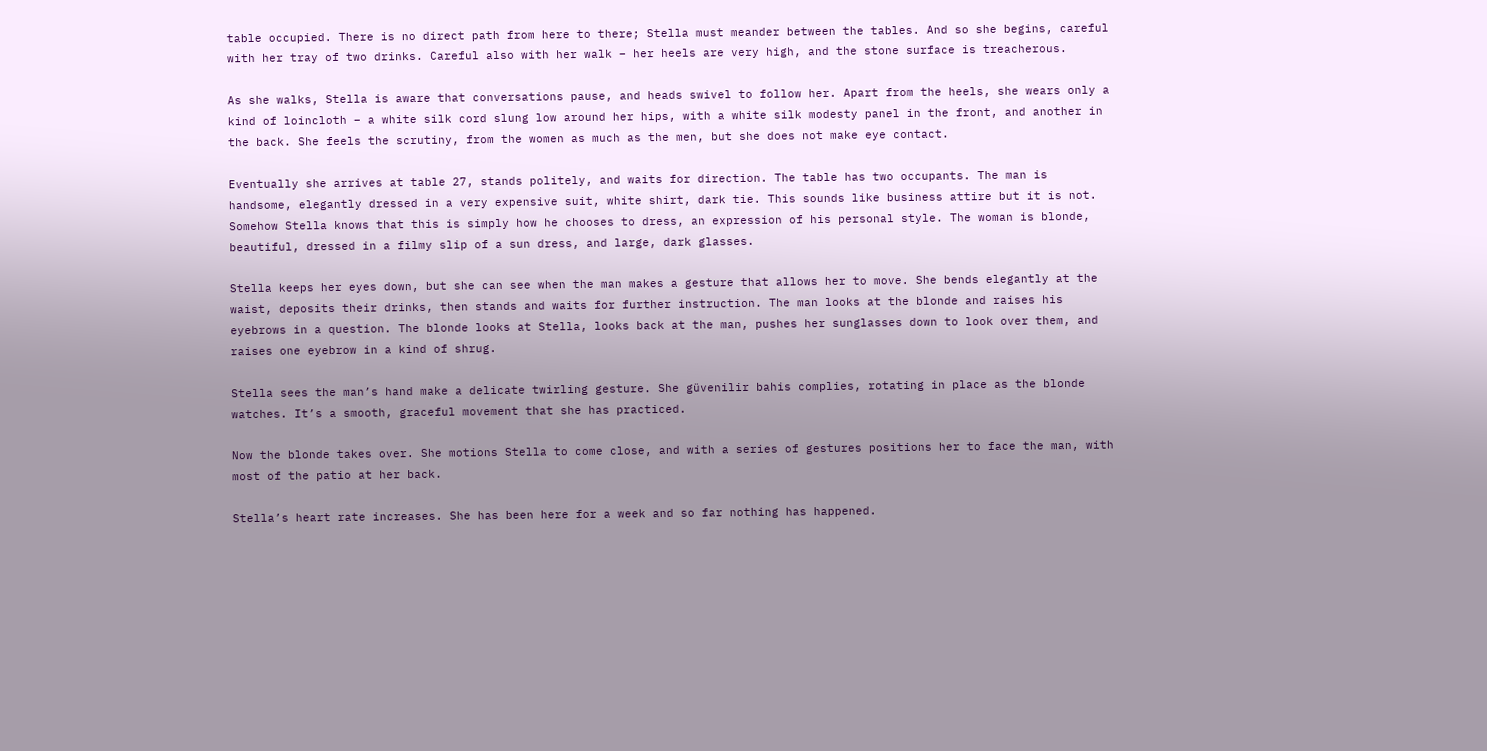table occupied. There is no direct path from here to there; Stella must meander between the tables. And so she begins, careful with her tray of two drinks. Careful also with her walk – her heels are very high, and the stone surface is treacherous.

As she walks, Stella is aware that conversations pause, and heads swivel to follow her. Apart from the heels, she wears only a kind of loincloth – a white silk cord slung low around her hips, with a white silk modesty panel in the front, and another in the back. She feels the scrutiny, from the women as much as the men, but she does not make eye contact.

Eventually she arrives at table 27, stands politely, and waits for direction. The table has two occupants. The man is handsome, elegantly dressed in a very expensive suit, white shirt, dark tie. This sounds like business attire but it is not. Somehow Stella knows that this is simply how he chooses to dress, an expression of his personal style. The woman is blonde, beautiful, dressed in a filmy slip of a sun dress, and large, dark glasses.

Stella keeps her eyes down, but she can see when the man makes a gesture that allows her to move. She bends elegantly at the waist, deposits their drinks, then stands and waits for further instruction. The man looks at the blonde and raises his eyebrows in a question. The blonde looks at Stella, looks back at the man, pushes her sunglasses down to look over them, and raises one eyebrow in a kind of shrug.

Stella sees the man’s hand make a delicate twirling gesture. She güvenilir bahis complies, rotating in place as the blonde watches. It’s a smooth, graceful movement that she has practiced.

Now the blonde takes over. She motions Stella to come close, and with a series of gestures positions her to face the man, with most of the patio at her back.

Stella’s heart rate increases. She has been here for a week and so far nothing has happened.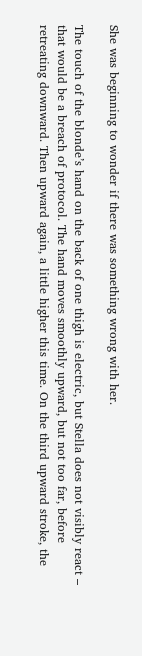She was beginning to wonder if there was something wrong with her.

The touch of the blonde’s hand on the back of one thigh is electric, but Stella does not visibly react – that would be a breach of protocol. The hand moves smoothly upward, but not too far, before retreating downward. Then upward again, a little higher this time. On the third upward stroke, the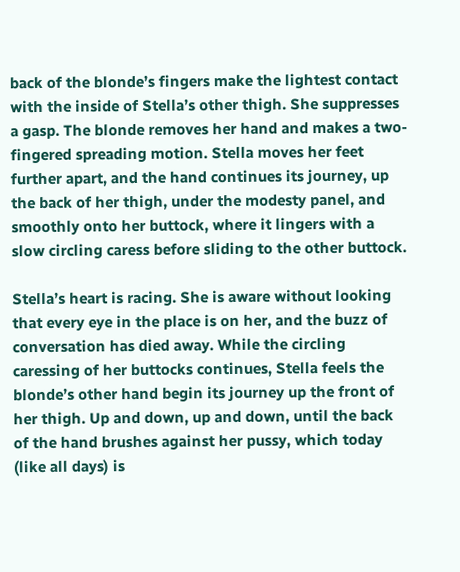back of the blonde’s fingers make the lightest contact with the inside of Stella’s other thigh. She suppresses a gasp. The blonde removes her hand and makes a two-fingered spreading motion. Stella moves her feet further apart, and the hand continues its journey, up the back of her thigh, under the modesty panel, and smoothly onto her buttock, where it lingers with a slow circling caress before sliding to the other buttock.

Stella’s heart is racing. She is aware without looking that every eye in the place is on her, and the buzz of conversation has died away. While the circling caressing of her buttocks continues, Stella feels the blonde’s other hand begin its journey up the front of her thigh. Up and down, up and down, until the back of the hand brushes against her pussy, which today (like all days) is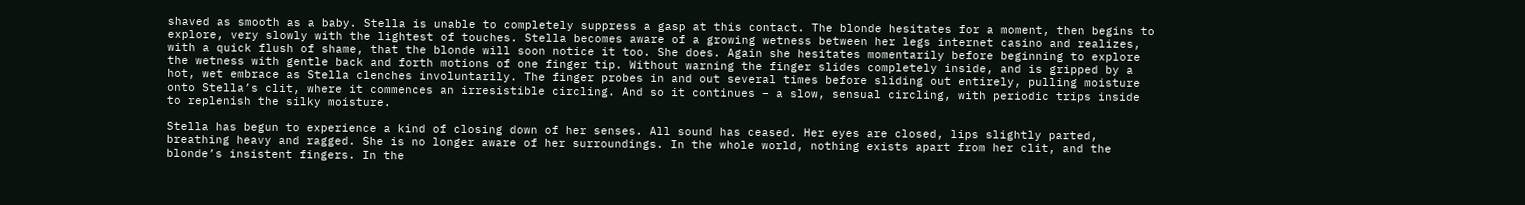shaved as smooth as a baby. Stella is unable to completely suppress a gasp at this contact. The blonde hesitates for a moment, then begins to explore, very slowly with the lightest of touches. Stella becomes aware of a growing wetness between her legs internet casino and realizes, with a quick flush of shame, that the blonde will soon notice it too. She does. Again she hesitates momentarily before beginning to explore the wetness with gentle back and forth motions of one finger tip. Without warning the finger slides completely inside, and is gripped by a hot, wet embrace as Stella clenches involuntarily. The finger probes in and out several times before sliding out entirely, pulling moisture onto Stella’s clit, where it commences an irresistible circling. And so it continues – a slow, sensual circling, with periodic trips inside to replenish the silky moisture.

Stella has begun to experience a kind of closing down of her senses. All sound has ceased. Her eyes are closed, lips slightly parted, breathing heavy and ragged. She is no longer aware of her surroundings. In the whole world, nothing exists apart from her clit, and the blonde’s insistent fingers. In the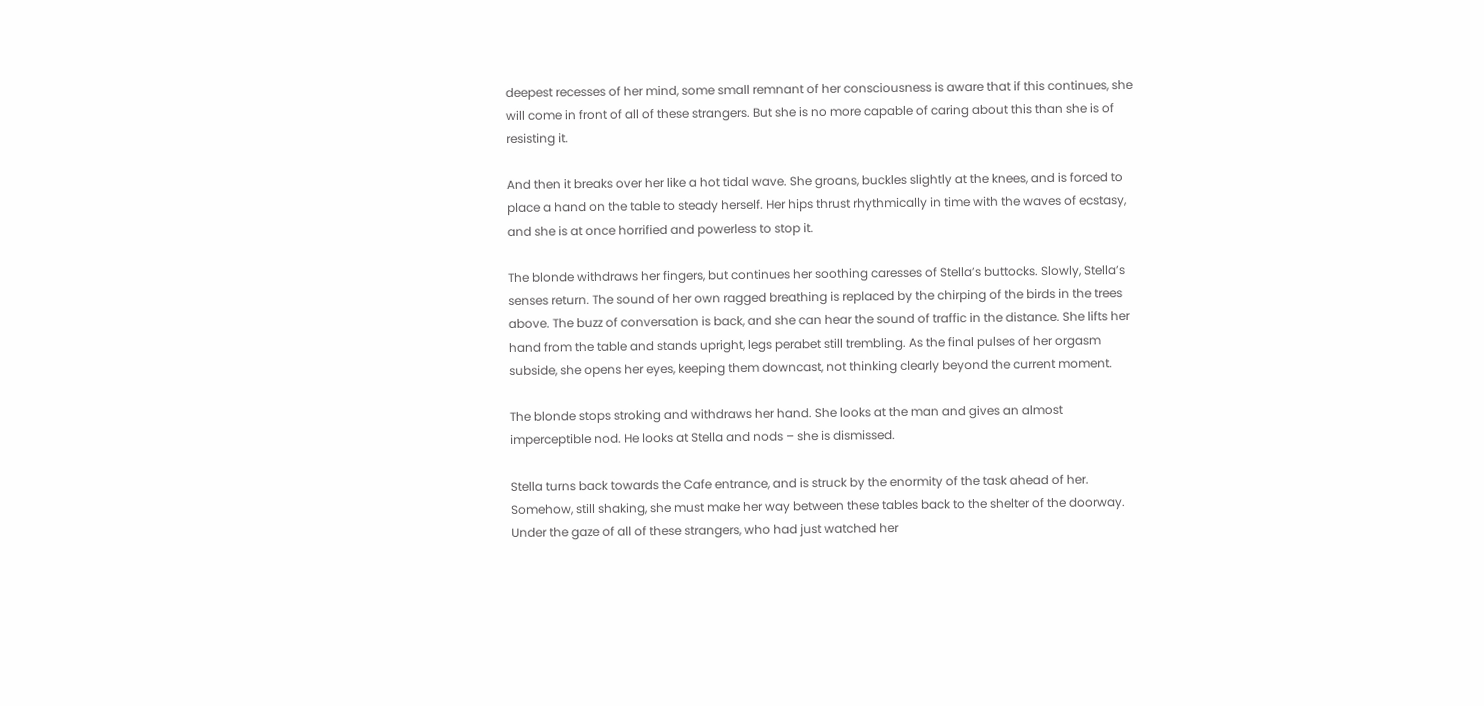deepest recesses of her mind, some small remnant of her consciousness is aware that if this continues, she will come in front of all of these strangers. But she is no more capable of caring about this than she is of resisting it.

And then it breaks over her like a hot tidal wave. She groans, buckles slightly at the knees, and is forced to place a hand on the table to steady herself. Her hips thrust rhythmically in time with the waves of ecstasy, and she is at once horrified and powerless to stop it.

The blonde withdraws her fingers, but continues her soothing caresses of Stella’s buttocks. Slowly, Stella’s senses return. The sound of her own ragged breathing is replaced by the chirping of the birds in the trees above. The buzz of conversation is back, and she can hear the sound of traffic in the distance. She lifts her hand from the table and stands upright, legs perabet still trembling. As the final pulses of her orgasm subside, she opens her eyes, keeping them downcast, not thinking clearly beyond the current moment.

The blonde stops stroking and withdraws her hand. She looks at the man and gives an almost imperceptible nod. He looks at Stella and nods – she is dismissed.

Stella turns back towards the Cafe entrance, and is struck by the enormity of the task ahead of her. Somehow, still shaking, she must make her way between these tables back to the shelter of the doorway. Under the gaze of all of these strangers, who had just watched her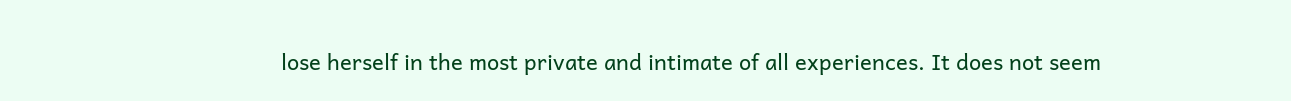lose herself in the most private and intimate of all experiences. It does not seem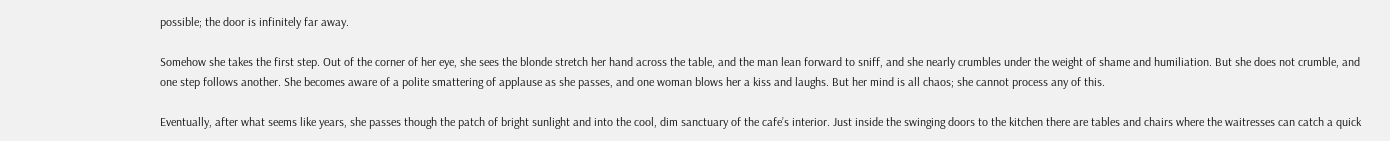possible; the door is infinitely far away.

Somehow she takes the first step. Out of the corner of her eye, she sees the blonde stretch her hand across the table, and the man lean forward to sniff, and she nearly crumbles under the weight of shame and humiliation. But she does not crumble, and one step follows another. She becomes aware of a polite smattering of applause as she passes, and one woman blows her a kiss and laughs. But her mind is all chaos; she cannot process any of this.

Eventually, after what seems like years, she passes though the patch of bright sunlight and into the cool, dim sanctuary of the cafe’s interior. Just inside the swinging doors to the kitchen there are tables and chairs where the waitresses can catch a quick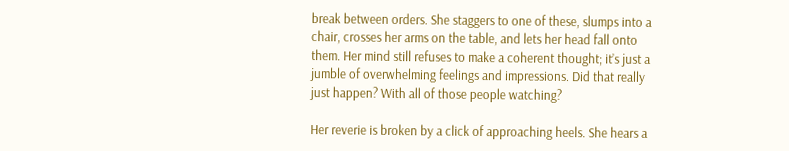break between orders. She staggers to one of these, slumps into a chair, crosses her arms on the table, and lets her head fall onto them. Her mind still refuses to make a coherent thought; it’s just a jumble of overwhelming feelings and impressions. Did that really just happen? With all of those people watching?

Her reverie is broken by a click of approaching heels. She hears a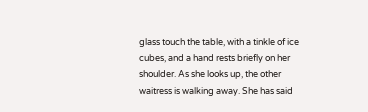glass touch the table, with a tinkle of ice cubes, and a hand rests briefly on her shoulder. As she looks up, the other waitress is walking away. She has said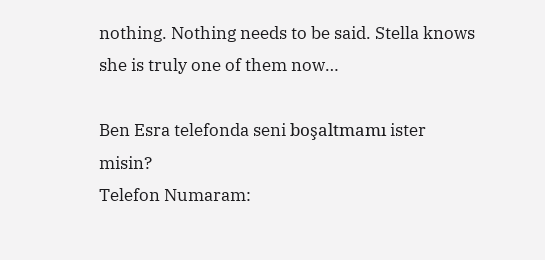nothing. Nothing needs to be said. Stella knows she is truly one of them now…

Ben Esra telefonda seni boşaltmamı ister misin?
Telefon Numaram: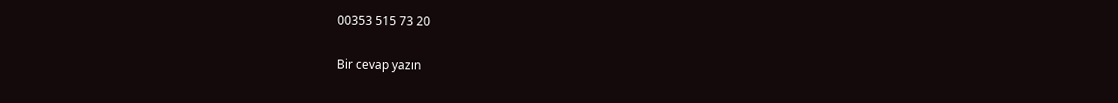00353 515 73 20

Bir cevap yazın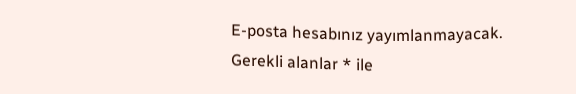E-posta hesabınız yayımlanmayacak. Gerekli alanlar * ile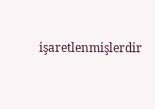işaretlenmişlerdir